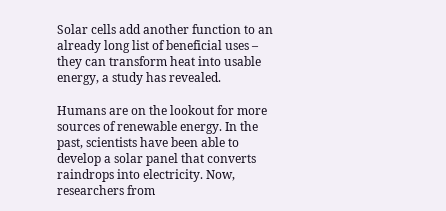Solar cells add another function to an already long list of beneficial uses – they can transform heat into usable energy, a study has revealed.

Humans are on the lookout for more sources of renewable energy. In the past, scientists have been able to develop a solar panel that converts raindrops into electricity. Now, researchers from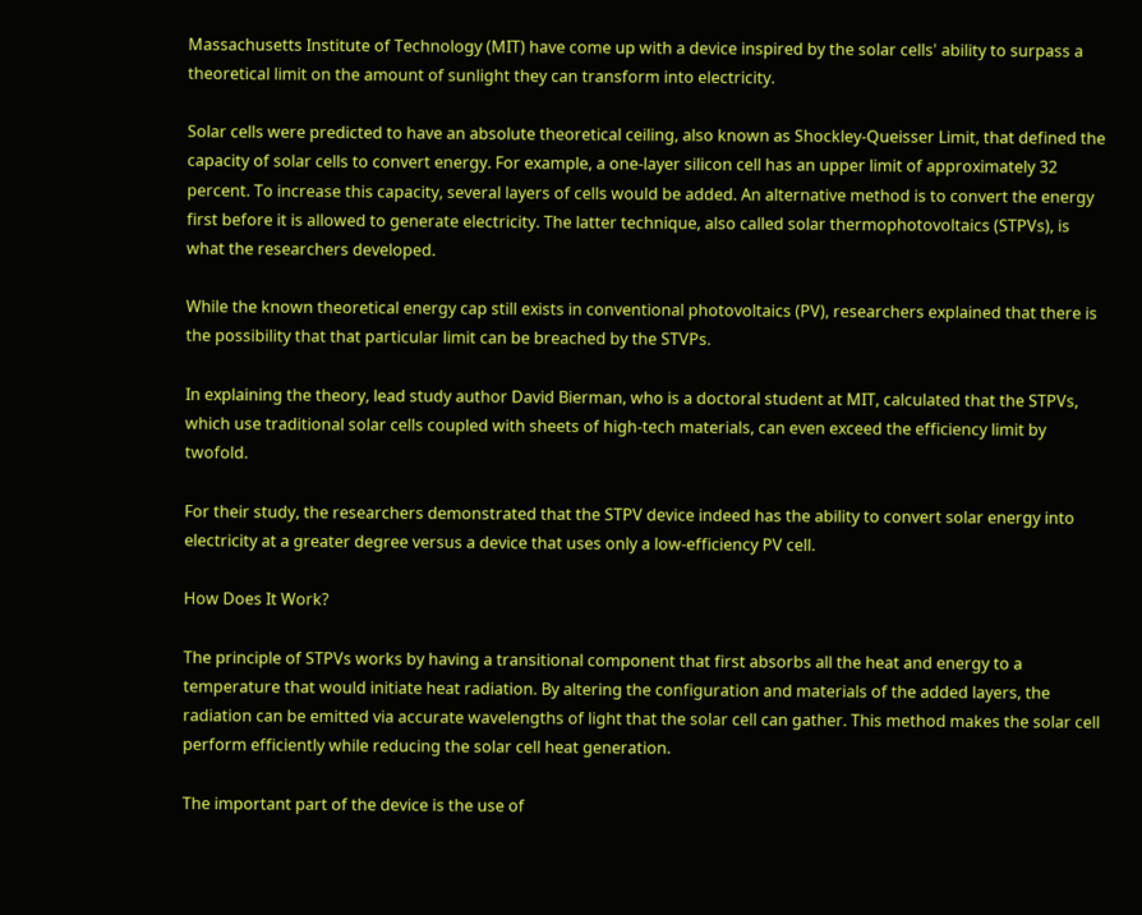Massachusetts Institute of Technology (MIT) have come up with a device inspired by the solar cells' ability to surpass a theoretical limit on the amount of sunlight they can transform into electricity.

Solar cells were predicted to have an absolute theoretical ceiling, also known as Shockley-Queisser Limit, that defined the capacity of solar cells to convert energy. For example, a one-layer silicon cell has an upper limit of approximately 32 percent. To increase this capacity, several layers of cells would be added. An alternative method is to convert the energy first before it is allowed to generate electricity. The latter technique, also called solar thermophotovoltaics (STPVs), is what the researchers developed.

While the known theoretical energy cap still exists in conventional photovoltaics (PV), researchers explained that there is the possibility that that particular limit can be breached by the STVPs.

In explaining the theory, lead study author David Bierman, who is a doctoral student at MIT, calculated that the STPVs, which use traditional solar cells coupled with sheets of high-tech materials, can even exceed the efficiency limit by twofold.

For their study, the researchers demonstrated that the STPV device indeed has the ability to convert solar energy into electricity at a greater degree versus a device that uses only a low-efficiency PV cell.

How Does It Work?

The principle of STPVs works by having a transitional component that first absorbs all the heat and energy to a temperature that would initiate heat radiation. By altering the configuration and materials of the added layers, the radiation can be emitted via accurate wavelengths of light that the solar cell can gather. This method makes the solar cell perform efficiently while reducing the solar cell heat generation.

The important part of the device is the use of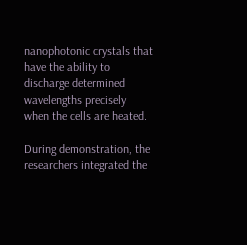nanophotonic crystals that have the ability to discharge determined wavelengths precisely when the cells are heated.

During demonstration, the researchers integrated the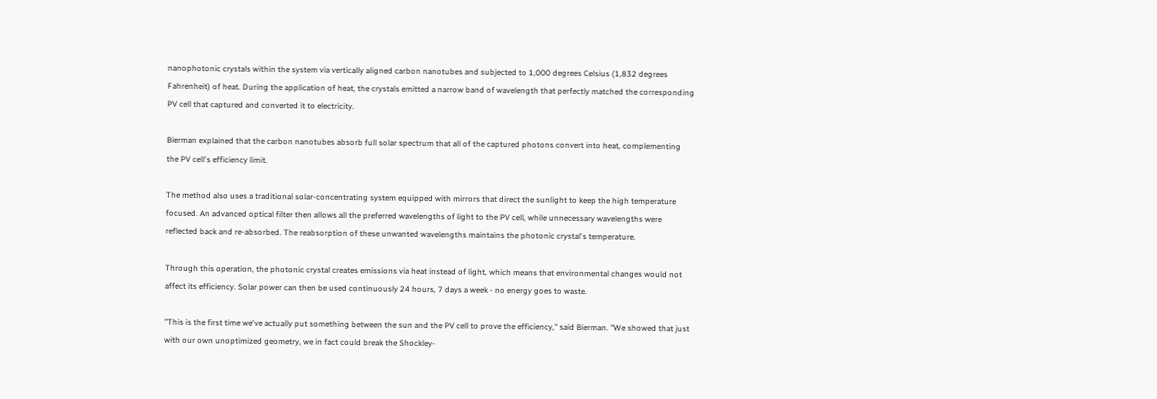nanophotonic crystals within the system via vertically aligned carbon nanotubes and subjected to 1,000 degrees Celsius (1,832 degrees Fahrenheit) of heat. During the application of heat, the crystals emitted a narrow band of wavelength that perfectly matched the corresponding PV cell that captured and converted it to electricity.

Bierman explained that the carbon nanotubes absorb full solar spectrum that all of the captured photons convert into heat, complementing the PV cell's efficiency limit.

The method also uses a traditional solar-concentrating system equipped with mirrors that direct the sunlight to keep the high temperature focused. An advanced optical filter then allows all the preferred wavelengths of light to the PV cell, while unnecessary wavelengths were reflected back and re-absorbed. The reabsorption of these unwanted wavelengths maintains the photonic crystal's temperature.

Through this operation, the photonic crystal creates emissions via heat instead of light, which means that environmental changes would not affect its efficiency. Solar power can then be used continuously 24 hours, 7 days a week - no energy goes to waste.

"This is the first time we've actually put something between the sun and the PV cell to prove the efficiency," said Bierman. "We showed that just with our own unoptimized geometry, we in fact could break the Shockley-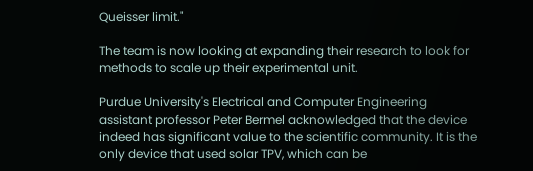Queisser limit."

The team is now looking at expanding their research to look for methods to scale up their experimental unit.

Purdue University's Electrical and Computer Engineering assistant professor Peter Bermel acknowledged that the device indeed has significant value to the scientific community. It is the only device that used solar TPV, which can be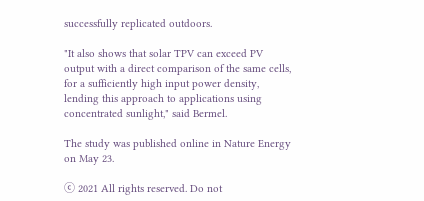successfully replicated outdoors.

"It also shows that solar TPV can exceed PV output with a direct comparison of the same cells, for a sufficiently high input power density, lending this approach to applications using concentrated sunlight," said Bermel.

The study was published online in Nature Energy on May 23.

ⓒ 2021 All rights reserved. Do not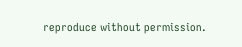reproduce without permission.